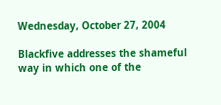Wednesday, October 27, 2004

Blackfive addresses the shameful way in which one of the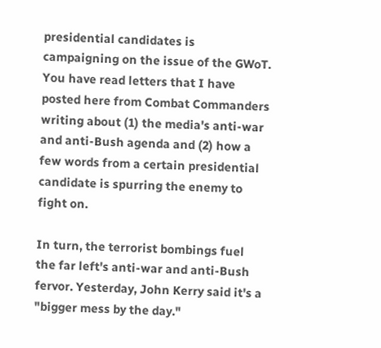presidential candidates is campaigning on the issue of the GWoT.
You have read letters that I have posted here from Combat Commanders writing about (1) the media's anti-war and anti-Bush agenda and (2) how a few words from a certain presidential candidate is spurring the enemy to fight on.

In turn, the terrorist bombings fuel the far left's anti-war and anti-Bush fervor. Yesterday, John Kerry said it's a "bigger mess by the day."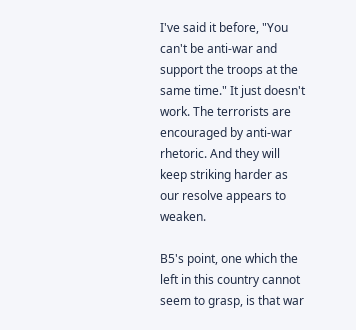I've said it before, "You can't be anti-war and support the troops at the same time." It just doesn't work. The terrorists are encouraged by anti-war rhetoric. And they will keep striking harder as our resolve appears to weaken.

B5's point, one which the left in this country cannot seem to grasp, is that war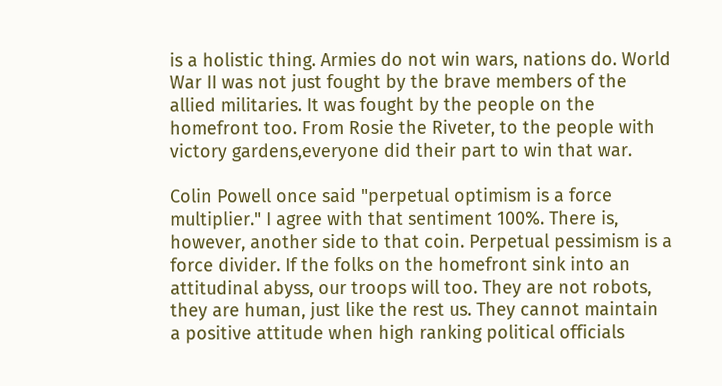is a holistic thing. Armies do not win wars, nations do. World War II was not just fought by the brave members of the allied militaries. It was fought by the people on the homefront too. From Rosie the Riveter, to the people with victory gardens,everyone did their part to win that war.

Colin Powell once said "perpetual optimism is a force multiplier." I agree with that sentiment 100%. There is, however, another side to that coin. Perpetual pessimism is a force divider. If the folks on the homefront sink into an attitudinal abyss, our troops will too. They are not robots, they are human, just like the rest us. They cannot maintain a positive attitude when high ranking political officials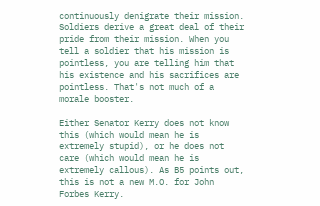continuously denigrate their mission. Soldiers derive a great deal of their pride from their mission. When you tell a soldier that his mission is pointless, you are telling him that his existence and his sacrifices are pointless. That's not much of a morale booster.

Either Senator Kerry does not know this (which would mean he is extremely stupid), or he does not care (which would mean he is extremely callous). As B5 points out, this is not a new M.O. for John Forbes Kerry.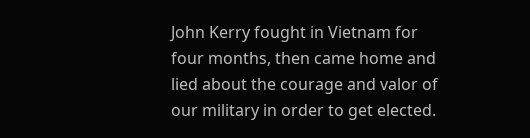John Kerry fought in Vietnam for four months, then came home and lied about the courage and valor of our military in order to get elected.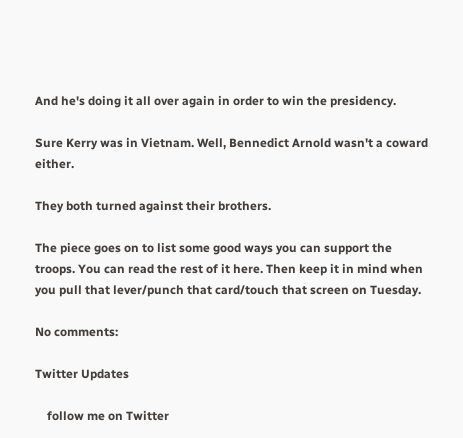And he's doing it all over again in order to win the presidency.

Sure Kerry was in Vietnam. Well, Bennedict Arnold wasn't a coward either.

They both turned against their brothers.

The piece goes on to list some good ways you can support the troops. You can read the rest of it here. Then keep it in mind when you pull that lever/punch that card/touch that screen on Tuesday.

No comments:

Twitter Updates

    follow me on Twitter